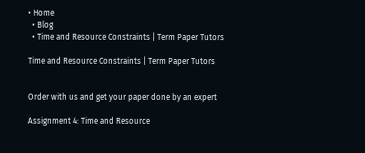• Home
  • Blog
  • Time and Resource Constraints | Term Paper Tutors

Time and Resource Constraints | Term Paper Tutors


Order with us and get your paper done by an expert

Assignment 4: Time and Resource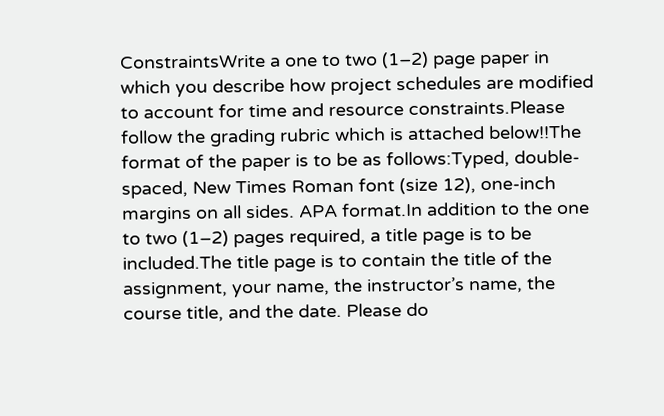ConstraintsWrite a one to two (1–2) page paper in which you describe how project schedules are modified to account for time and resource constraints.Please follow the grading rubric which is attached below!!The format of the paper is to be as follows:Typed, double-spaced, New Times Roman font (size 12), one-inch margins on all sides. APA format.In addition to the one to two (1–2) pages required, a title page is to be included.The title page is to contain the title of the assignment, your name, the instructor’s name, the course title, and the date. Please do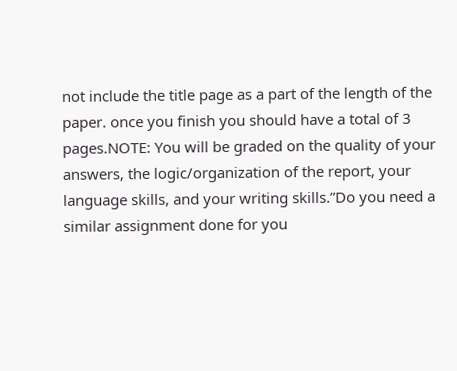not include the title page as a part of the length of the paper. once you finish you should have a total of 3 pages.NOTE: You will be graded on the quality of your answers, the logic/organization of the report, your language skills, and your writing skills.”Do you need a similar assignment done for you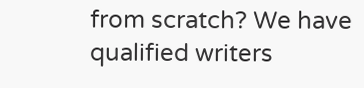from scratch? We have qualified writers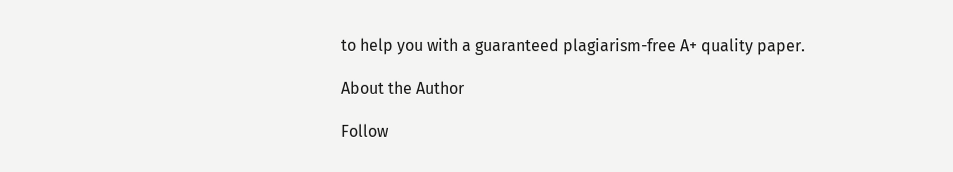to help you with a guaranteed plagiarism-free A+ quality paper.

About the Author

Follow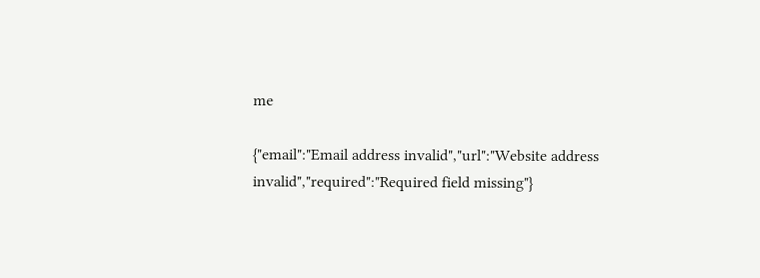me

{"email":"Email address invalid","url":"Website address invalid","required":"Required field missing"}